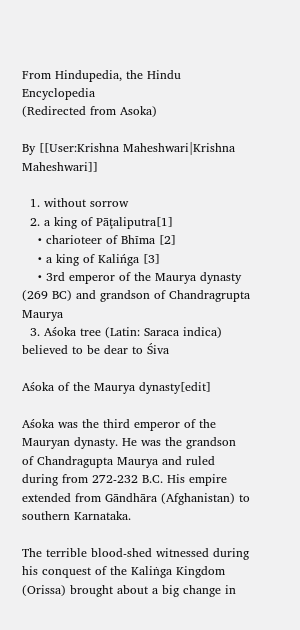From Hindupedia, the Hindu Encyclopedia
(Redirected from Asoka)

By [[User:Krishna Maheshwari|Krishna Maheshwari]]

  1. without sorrow
  2. a king of Pāţaliputra[1]
    • charioteer of Bhīma [2]
    • a king of Kalińga [3]
    • 3rd emperor of the Maurya dynasty (269 BC) and grandson of Chandragrupta Maurya
  3. Aśoka tree (Latin: Saraca indica) believed to be dear to Śiva

Aśoka of the Maurya dynasty[edit]

Aśoka was the third emperor of the Mauryan dynasty. He was the grandson of Chandragupta Maurya and ruled during from 272-232 B.C. His empire extended from Gāndhāra (Afghanistan) to southern Karnataka.

The terrible blood-shed witnessed during his conquest of the Kaliṅga Kingdom (Orissa) brought about a big change in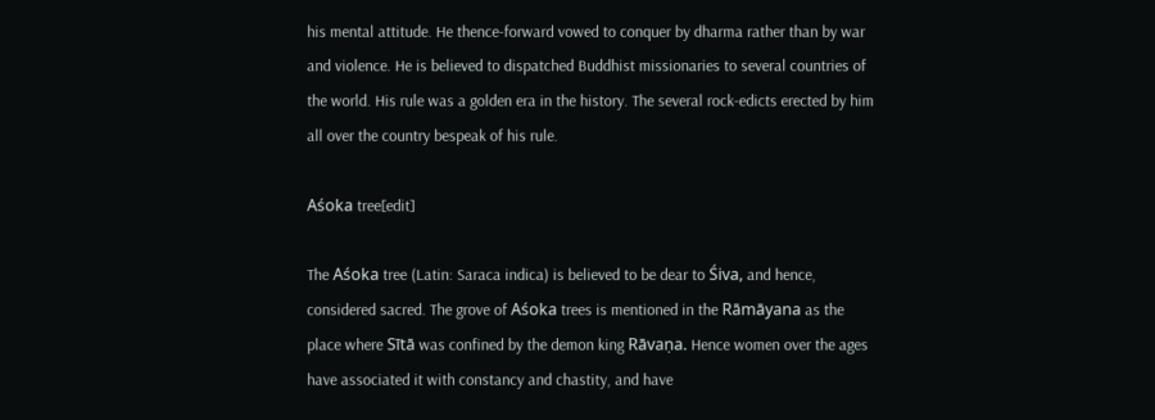his mental attitude. He thence-forward vowed to conquer by dharma rather than by war and violence. He is believed to dispatched Buddhist missionaries to several countries of the world. His rule was a golden era in the history. The several rock-edicts erected by him all over the country bespeak of his rule.

Aśoka tree[edit]

The Aśoka tree (Latin: Saraca indica) is believed to be dear to Śiva, and hence, considered sacred. The grove of Aśoka trees is mentioned in the Rāmāyana as the place where Sītā was confined by the demon king Rāvaṇa. Hence women over the ages have associated it with constancy and chastity, and have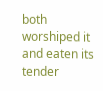both worshiped it and eaten its tender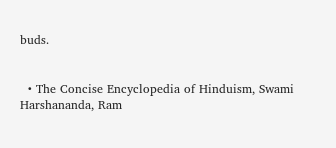buds.


  • The Concise Encyclopedia of Hinduism, Swami Harshananda, Ram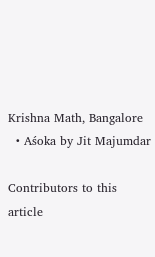Krishna Math, Bangalore
  • Aśoka by Jit Majumdar

Contributors to this article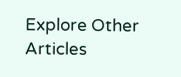Explore Other Articles